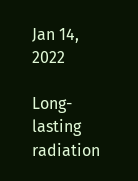Jan 14, 2022

Long-lasting radiation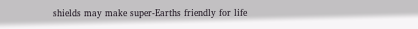shields may make super-Earths friendly for life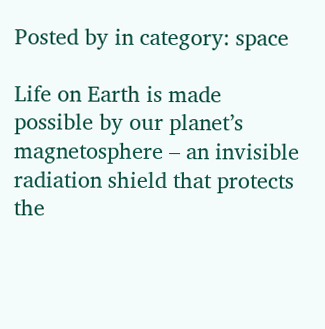Posted by in category: space

Life on Earth is made possible by our planet’s magnetosphere – an invisible radiation shield that protects the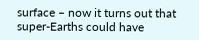surface – now it turns out that super-Earths could have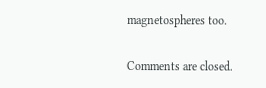magnetospheres too.

Comments are closed.